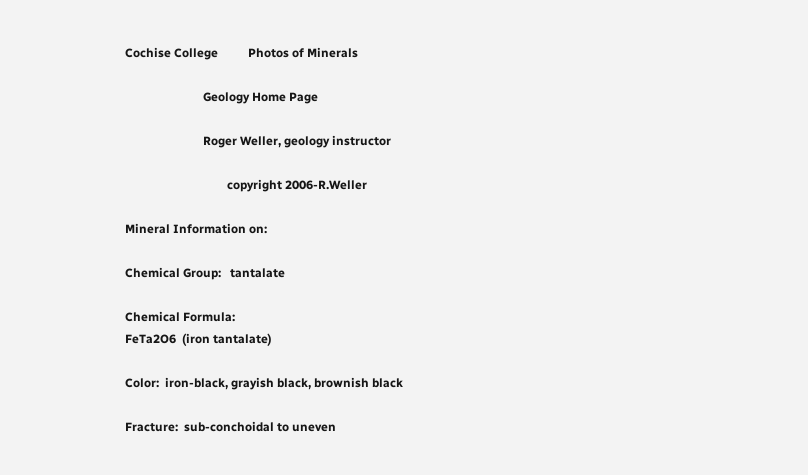Cochise College          Photos of Minerals

                          Geology Home Page

                          Roger Weller, geology instructor

                                  copyright 2006-R.Weller

Mineral Information on:

Chemical Group:   tantalate

Chemical Formula:
FeTa2O6  (iron tantalate)

Color:  iron-black, grayish black, brownish black

Fracture:  sub-conchoidal to uneven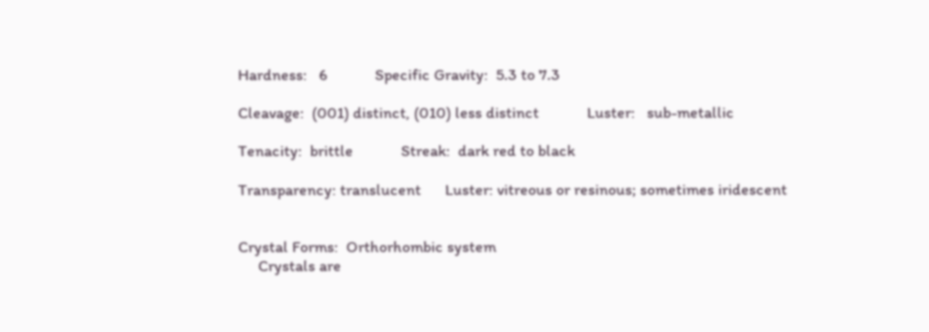Hardness:   6            Specific Gravity:  5.3 to 7.3

Cleavage:  (001) distinct, (010) less distinct            Luster:   sub-metallic

Tenacity:  brittle            Streak:  dark red to black

Transparency: translucent      Luster: vitreous or resinous; sometimes iridescent


Crystal Forms:  Orthorhombic system
     Crystals are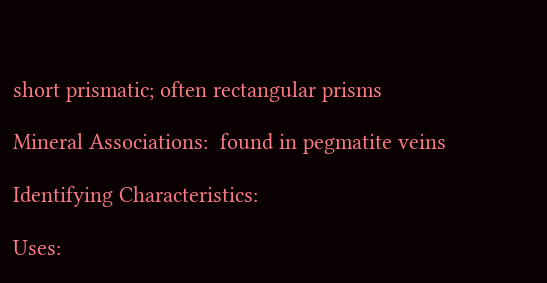short prismatic; often rectangular prisms

Mineral Associations:  found in pegmatite veins

Identifying Characteristics:

Uses: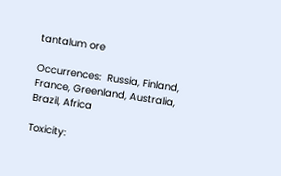tantalum ore

Occurrences:  Russia, Finland, France, Greenland, Australia, Brazil, Africa

Toxicity: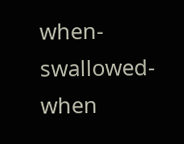when-swallowed-        when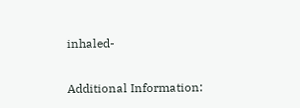inhaled-

Additional Information: